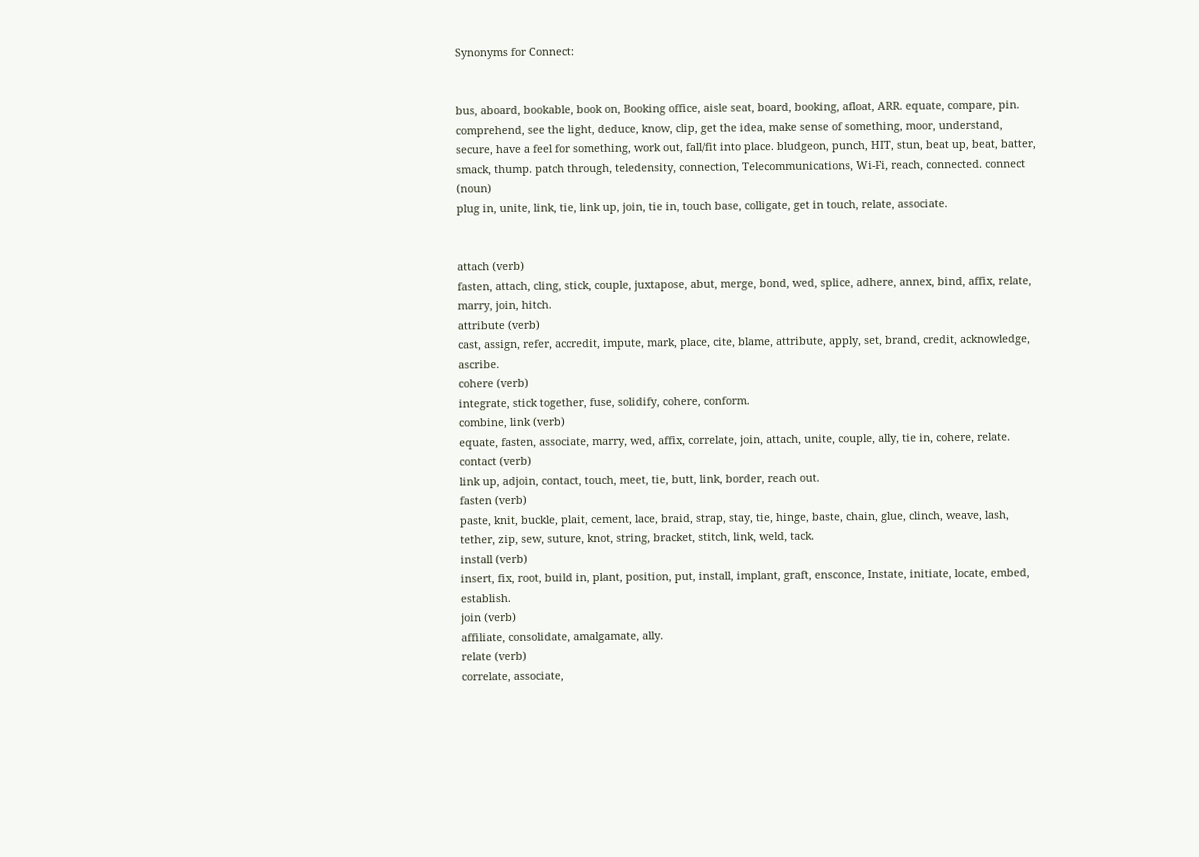Synonyms for Connect:


bus, aboard, bookable, book on, Booking office, aisle seat, board, booking, afloat, ARR. equate, compare, pin. comprehend, see the light, deduce, know, clip, get the idea, make sense of something, moor, understand, secure, have a feel for something, work out, fall/fit into place. bludgeon, punch, HIT, stun, beat up, beat, batter, smack, thump. patch through, teledensity, connection, Telecommunications, Wi-Fi, reach, connected. connect (noun)
plug in, unite, link, tie, link up, join, tie in, touch base, colligate, get in touch, relate, associate.


attach (verb)
fasten, attach, cling, stick, couple, juxtapose, abut, merge, bond, wed, splice, adhere, annex, bind, affix, relate, marry, join, hitch.
attribute (verb)
cast, assign, refer, accredit, impute, mark, place, cite, blame, attribute, apply, set, brand, credit, acknowledge, ascribe.
cohere (verb)
integrate, stick together, fuse, solidify, cohere, conform.
combine, link (verb)
equate, fasten, associate, marry, wed, affix, correlate, join, attach, unite, couple, ally, tie in, cohere, relate.
contact (verb)
link up, adjoin, contact, touch, meet, tie, butt, link, border, reach out.
fasten (verb)
paste, knit, buckle, plait, cement, lace, braid, strap, stay, tie, hinge, baste, chain, glue, clinch, weave, lash, tether, zip, sew, suture, knot, string, bracket, stitch, link, weld, tack.
install (verb)
insert, fix, root, build in, plant, position, put, install, implant, graft, ensconce, Instate, initiate, locate, embed, establish.
join (verb)
affiliate, consolidate, amalgamate, ally.
relate (verb)
correlate, associate,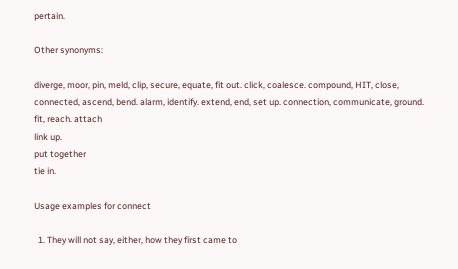pertain.

Other synonyms:

diverge, moor, pin, meld, clip, secure, equate, fit out. click, coalesce. compound, HIT, close, connected, ascend, bend. alarm, identify. extend, end, set up. connection, communicate, ground. fit, reach. attach
link up.
put together
tie in.

Usage examples for connect

  1. They will not say, either, how they first came to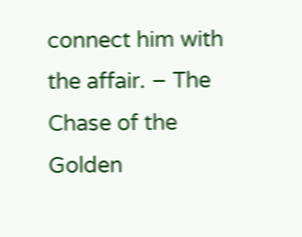connect him with the affair. – The Chase of the Golden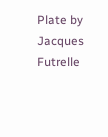Plate by Jacques Futrelle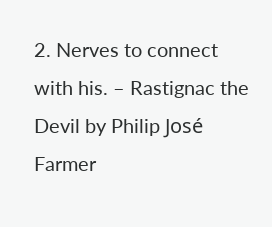2. Nerves to connect with his. – Rastignac the Devil by Philip José Farmer